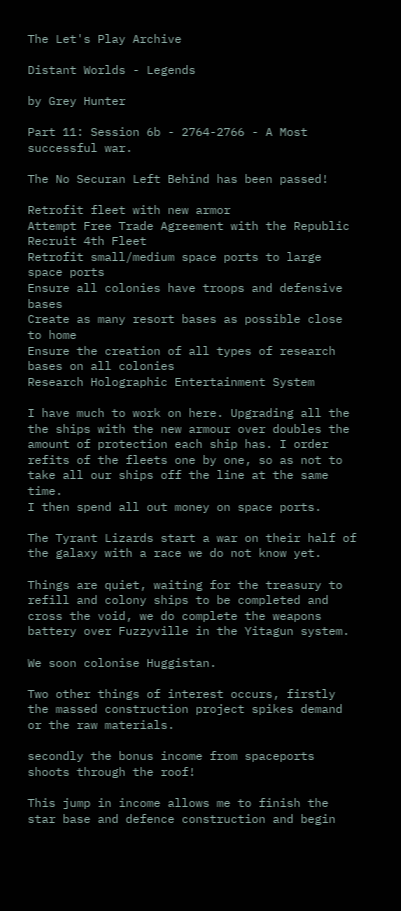The Let's Play Archive

Distant Worlds - Legends

by Grey Hunter

Part 11: Session 6b - 2764-2766 - A Most successful war.

The No Securan Left Behind has been passed!

Retrofit fleet with new armor
Attempt Free Trade Agreement with the Republic
Recruit 4th Fleet
Retrofit small/medium space ports to large space ports
Ensure all colonies have troops and defensive bases
Create as many resort bases as possible close to home
Ensure the creation of all types of research bases on all colonies
Research Holographic Entertainment System

I have much to work on here. Upgrading all the the ships with the new armour over doubles the amount of protection each ship has. I order refits of the fleets one by one, so as not to take all our ships off the line at the same time.
I then spend all out money on space ports.

The Tyrant Lizards start a war on their half of the galaxy with a race we do not know yet.

Things are quiet, waiting for the treasury to refill and colony ships to be completed and cross the void, we do complete the weapons battery over Fuzzyville in the Yitagun system.

We soon colonise Huggistan.

Two other things of interest occurs, firstly the massed construction project spikes demand or the raw materials.

secondly the bonus income from spaceports shoots through the roof!

This jump in income allows me to finish the star base and defence construction and begin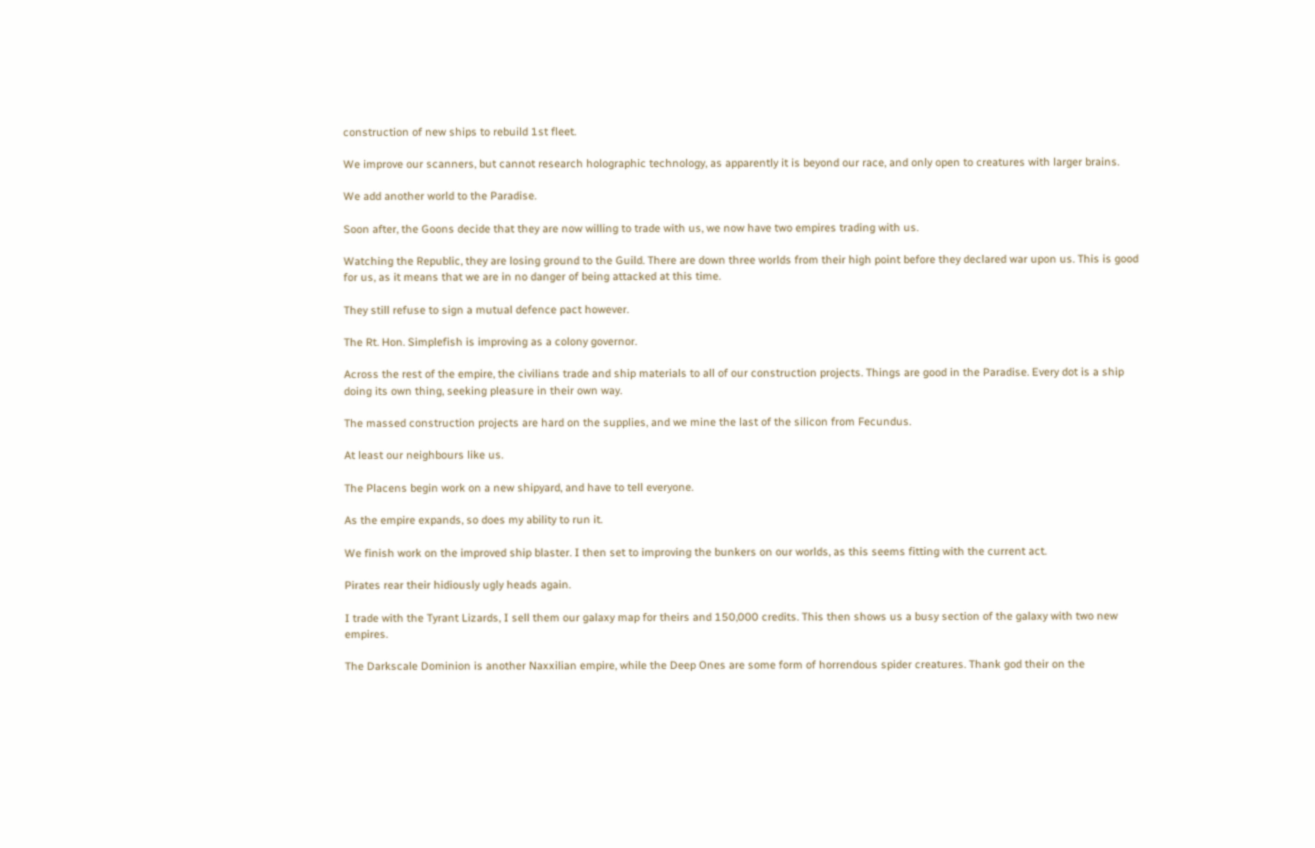construction of new ships to rebuild 1st fleet.

We improve our scanners, but cannot research holographic technology, as apparently it is beyond our race, and only open to creatures with larger brains.

We add another world to the Paradise.

Soon after, the Goons decide that they are now willing to trade with us, we now have two empires trading with us.

Watching the Republic, they are losing ground to the Guild. There are down three worlds from their high point before they declared war upon us. This is good for us, as it means that we are in no danger of being attacked at this time.

They still refuse to sign a mutual defence pact however.

The Rt. Hon. Simplefish is improving as a colony governor.

Across the rest of the empire, the civilians trade and ship materials to all of our construction projects. Things are good in the Paradise. Every dot is a ship doing its own thing, seeking pleasure in their own way.

The massed construction projects are hard on the supplies, and we mine the last of the silicon from Fecundus.

At least our neighbours like us.

The Placens begin work on a new shipyard, and have to tell everyone.

As the empire expands, so does my ability to run it.

We finish work on the improved ship blaster. I then set to improving the bunkers on our worlds, as this seems fitting with the current act.

Pirates rear their hidiously ugly heads again.

I trade with the Tyrant Lizards, I sell them our galaxy map for theirs and 150,000 credits. This then shows us a busy section of the galaxy with two new empires.

The Darkscale Dominion is another Naxxilian empire, while the Deep Ones are some form of horrendous spider creatures. Thank god their on the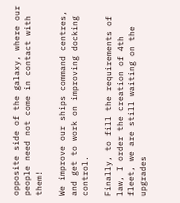opposite side of the galaxy, where our people need not come in contact with them!

We improve our ships command centres, and get to work on improving docking control.

Finally, to fill the requirements of law, I order the creation of 4th fleet, we are still waiting on the upgrades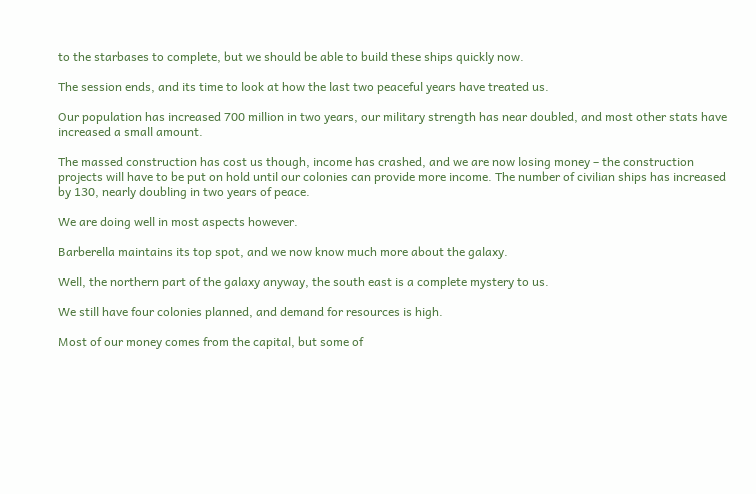to the starbases to complete, but we should be able to build these ships quickly now.

The session ends, and its time to look at how the last two peaceful years have treated us.

Our population has increased 700 million in two years, our military strength has near doubled, and most other stats have increased a small amount.

The massed construction has cost us though, income has crashed, and we are now losing money – the construction projects will have to be put on hold until our colonies can provide more income. The number of civilian ships has increased by 130, nearly doubling in two years of peace.

We are doing well in most aspects however.

Barberella maintains its top spot, and we now know much more about the galaxy.

Well, the northern part of the galaxy anyway, the south east is a complete mystery to us.

We still have four colonies planned, and demand for resources is high.

Most of our money comes from the capital, but some of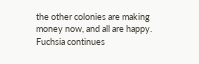the other colonies are making money now, and all are happy. Fuchsia continues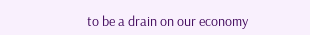to be a drain on our economy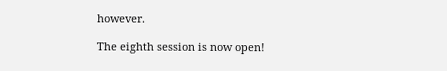however.

The eighth session is now open!